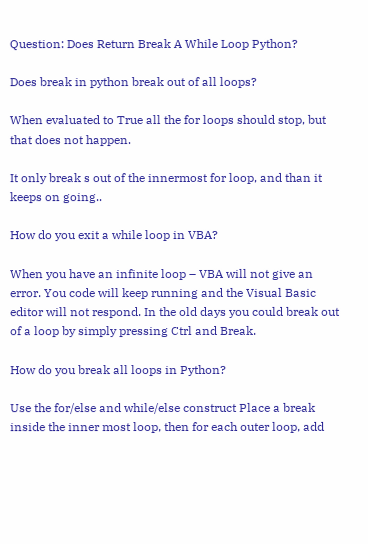Question: Does Return Break A While Loop Python?

Does break in python break out of all loops?

When evaluated to True all the for loops should stop, but that does not happen.

It only break s out of the innermost for loop, and than it keeps on going..

How do you exit a while loop in VBA?

When you have an infinite loop – VBA will not give an error. You code will keep running and the Visual Basic editor will not respond. In the old days you could break out of a loop by simply pressing Ctrl and Break.

How do you break all loops in Python?

Use the for/else and while/else construct Place a break inside the inner most loop, then for each outer loop, add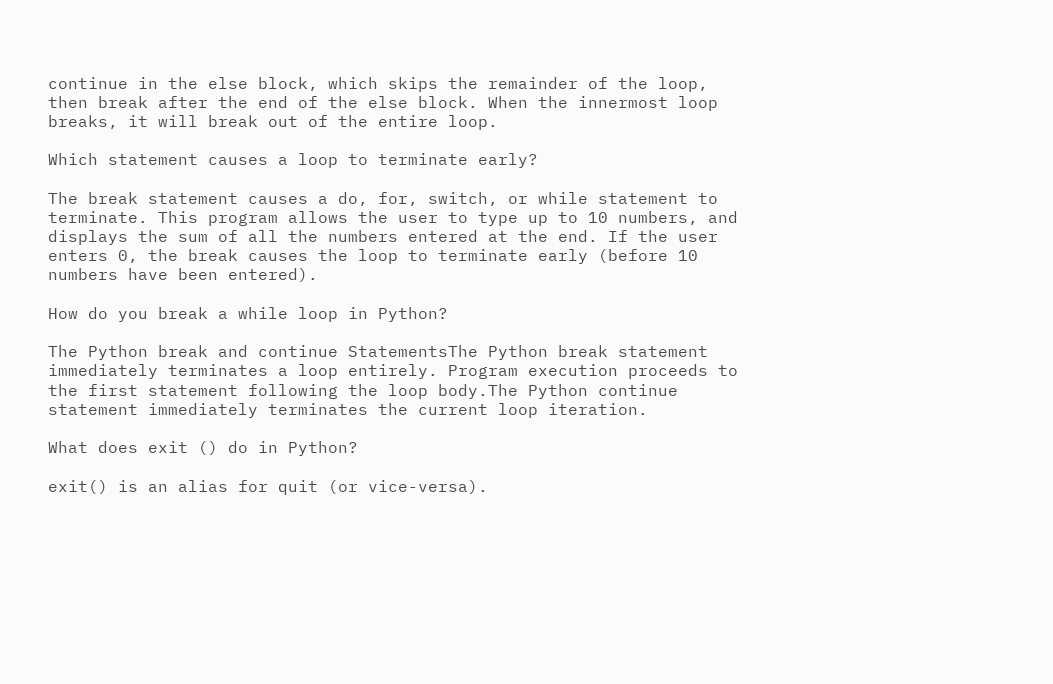continue in the else block, which skips the remainder of the loop, then break after the end of the else block. When the innermost loop breaks, it will break out of the entire loop.

Which statement causes a loop to terminate early?

The break statement causes a do, for, switch, or while statement to terminate. This program allows the user to type up to 10 numbers, and displays the sum of all the numbers entered at the end. If the user enters 0, the break causes the loop to terminate early (before 10 numbers have been entered).

How do you break a while loop in Python?

The Python break and continue StatementsThe Python break statement immediately terminates a loop entirely. Program execution proceeds to the first statement following the loop body.The Python continue statement immediately terminates the current loop iteration.

What does exit () do in Python?

exit() is an alias for quit (or vice-versa).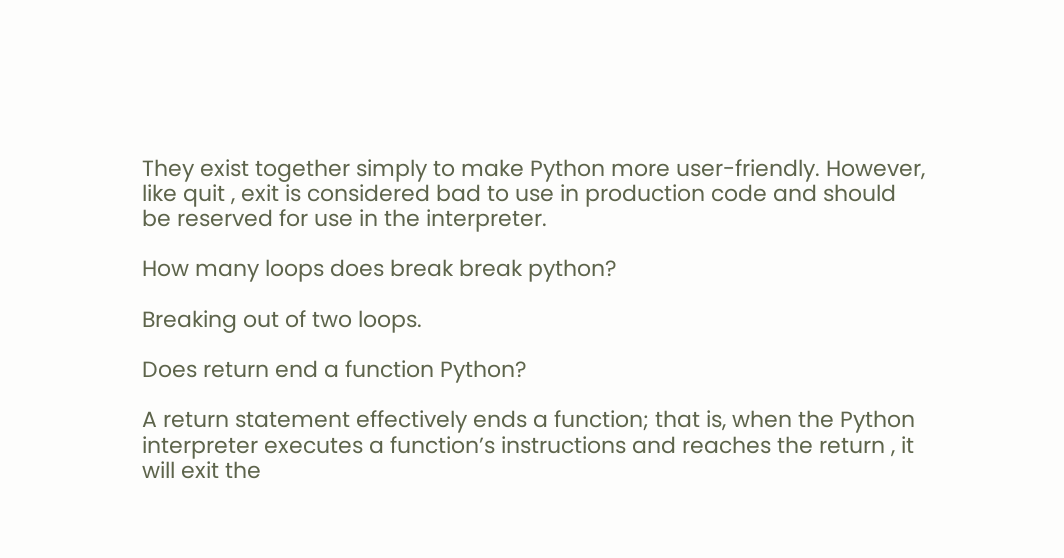They exist together simply to make Python more user-friendly. However, like quit , exit is considered bad to use in production code and should be reserved for use in the interpreter.

How many loops does break break python?

Breaking out of two loops.

Does return end a function Python?

A return statement effectively ends a function; that is, when the Python interpreter executes a function’s instructions and reaches the return , it will exit the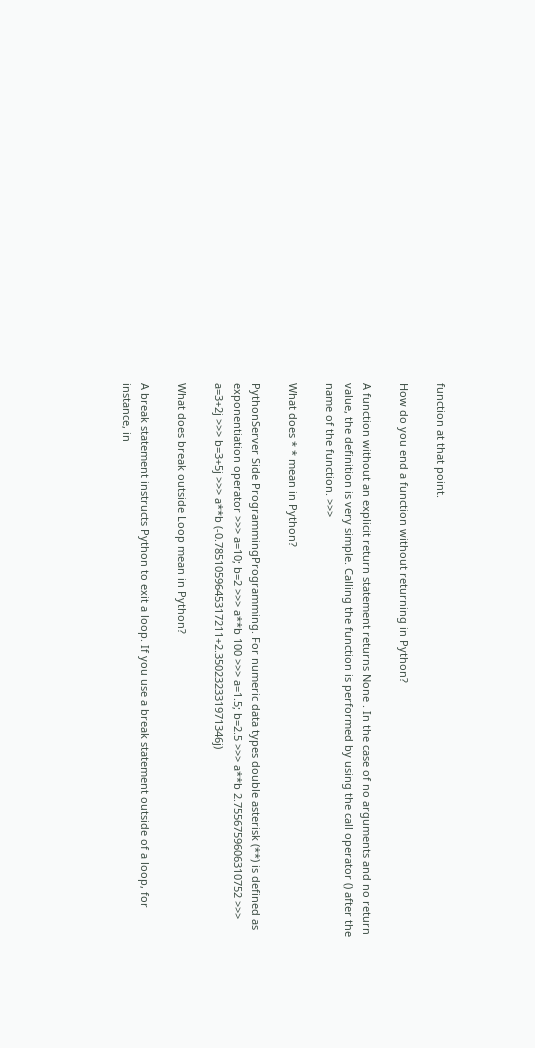function at that point.

How do you end a function without returning in Python?

A function without an explicit return statement returns None . In the case of no arguments and no return value, the definition is very simple. Calling the function is performed by using the call operator () after the name of the function. >>>

What does * * mean in Python?

PythonServer Side ProgrammingProgramming. For numeric data types double asterisk (**) is defined as exponentiation operator >>> a=10; b=2 >>> a**b 100 >>> a=1.5; b=2.5 >>> a**b 2.7556759606310752 >>> a=3+2j >>> b=3+5j >>> a**b (-0.7851059645317211+2.350232331971346j)

What does break outside Loop mean in Python?

A break statement instructs Python to exit a loop. If you use a break statement outside of a loop, for instance, in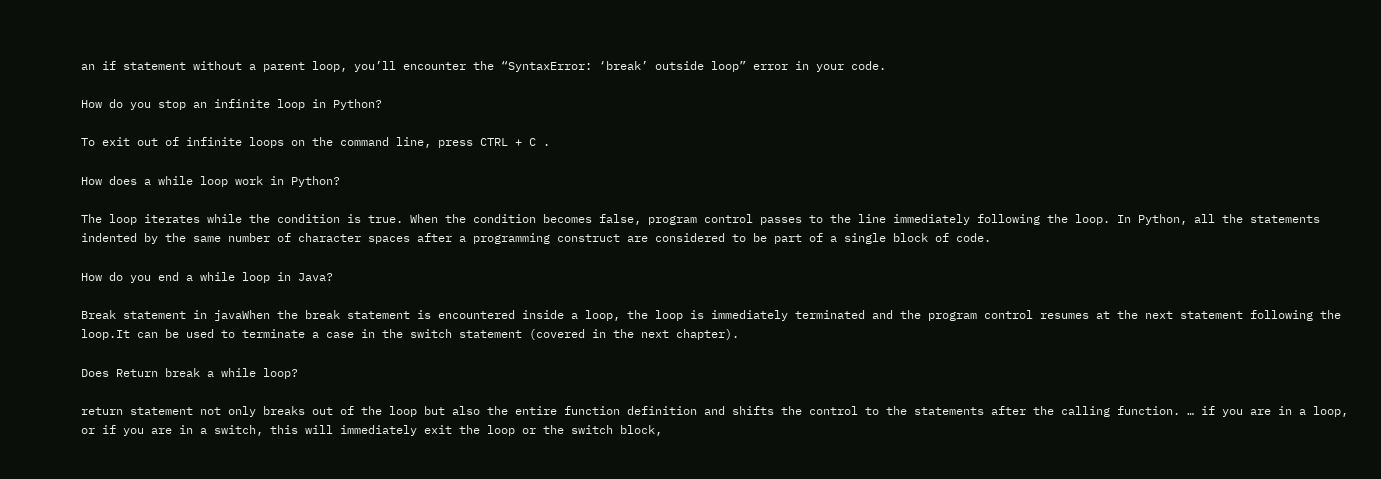an if statement without a parent loop, you’ll encounter the “SyntaxError: ‘break’ outside loop” error in your code.

How do you stop an infinite loop in Python?

To exit out of infinite loops on the command line, press CTRL + C .

How does a while loop work in Python?

The loop iterates while the condition is true. When the condition becomes false, program control passes to the line immediately following the loop. In Python, all the statements indented by the same number of character spaces after a programming construct are considered to be part of a single block of code.

How do you end a while loop in Java?

Break statement in javaWhen the break statement is encountered inside a loop, the loop is immediately terminated and the program control resumes at the next statement following the loop.It can be used to terminate a case in the switch statement (covered in the next chapter).

Does Return break a while loop?

return statement not only breaks out of the loop but also the entire function definition and shifts the control to the statements after the calling function. … if you are in a loop, or if you are in a switch, this will immediately exit the loop or the switch block,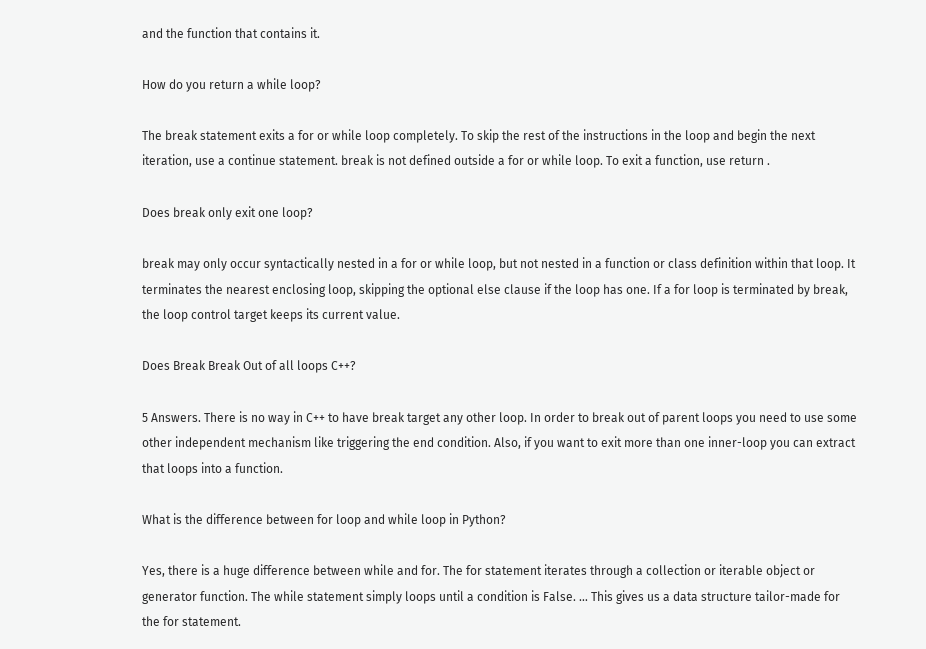and the function that contains it.

How do you return a while loop?

The break statement exits a for or while loop completely. To skip the rest of the instructions in the loop and begin the next iteration, use a continue statement. break is not defined outside a for or while loop. To exit a function, use return .

Does break only exit one loop?

break may only occur syntactically nested in a for or while loop, but not nested in a function or class definition within that loop. It terminates the nearest enclosing loop, skipping the optional else clause if the loop has one. If a for loop is terminated by break, the loop control target keeps its current value.

Does Break Break Out of all loops C++?

5 Answers. There is no way in C++ to have break target any other loop. In order to break out of parent loops you need to use some other independent mechanism like triggering the end condition. Also, if you want to exit more than one inner-loop you can extract that loops into a function.

What is the difference between for loop and while loop in Python?

Yes, there is a huge difference between while and for. The for statement iterates through a collection or iterable object or generator function. The while statement simply loops until a condition is False. … This gives us a data structure tailor-made for the for statement.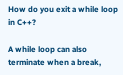How do you exit a while loop in C++?

A while loop can also terminate when a break,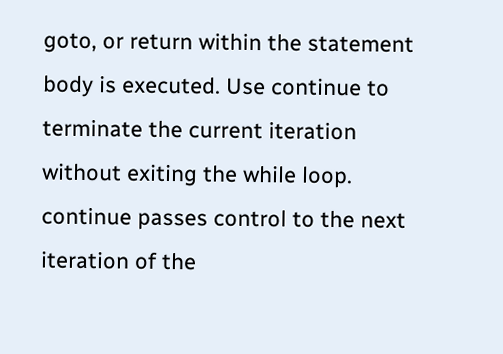goto, or return within the statement body is executed. Use continue to terminate the current iteration without exiting the while loop. continue passes control to the next iteration of the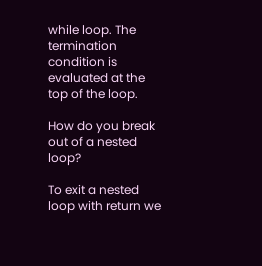while loop. The termination condition is evaluated at the top of the loop.

How do you break out of a nested loop?

To exit a nested loop with return we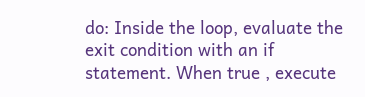do: Inside the loop, evaluate the exit condition with an if statement. When true , execute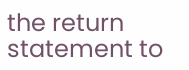the return statement to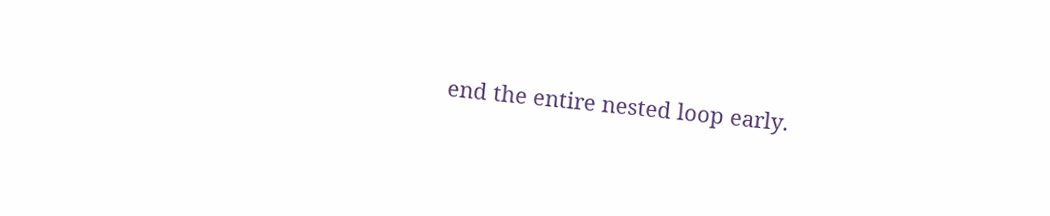end the entire nested loop early.